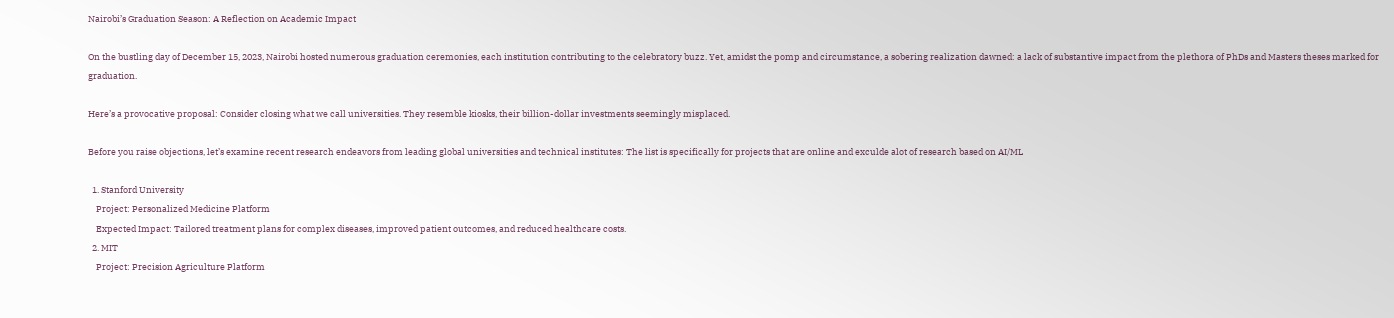Nairobi’s Graduation Season: A Reflection on Academic Impact

On the bustling day of December 15, 2023, Nairobi hosted numerous graduation ceremonies, each institution contributing to the celebratory buzz. Yet, amidst the pomp and circumstance, a sobering realization dawned: a lack of substantive impact from the plethora of PhDs and Masters theses marked for graduation.

Here’s a provocative proposal: Consider closing what we call universities. They resemble kiosks, their billion-dollar investments seemingly misplaced.

Before you raise objections, let’s examine recent research endeavors from leading global universities and technical institutes: The list is specifically for projects that are online and exculde alot of research based on AI/ML

  1. Stanford University
    Project: Personalized Medicine Platform
    Expected Impact: Tailored treatment plans for complex diseases, improved patient outcomes, and reduced healthcare costs.
  2. MIT
    Project: Precision Agriculture Platform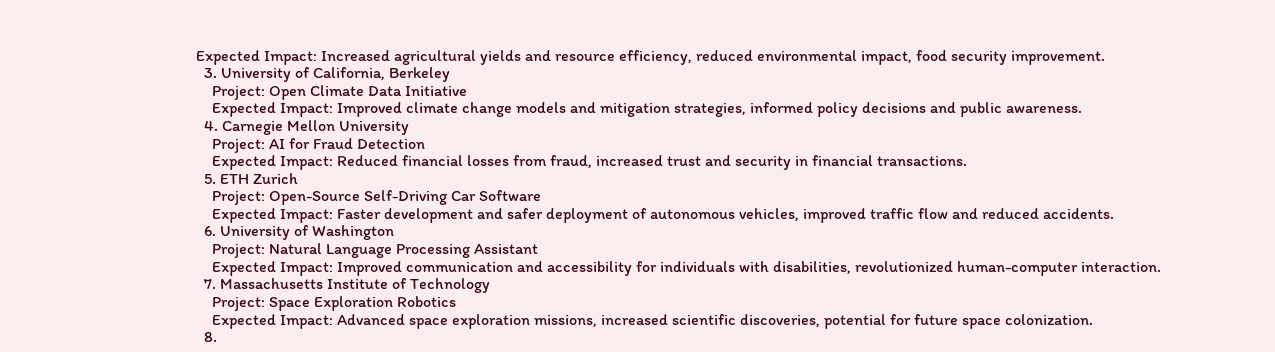Expected Impact: Increased agricultural yields and resource efficiency, reduced environmental impact, food security improvement.
  3. University of California, Berkeley
    Project: Open Climate Data Initiative
    Expected Impact: Improved climate change models and mitigation strategies, informed policy decisions and public awareness.
  4. Carnegie Mellon University
    Project: AI for Fraud Detection
    Expected Impact: Reduced financial losses from fraud, increased trust and security in financial transactions.
  5. ETH Zurich
    Project: Open-Source Self-Driving Car Software
    Expected Impact: Faster development and safer deployment of autonomous vehicles, improved traffic flow and reduced accidents.
  6. University of Washington
    Project: Natural Language Processing Assistant
    Expected Impact: Improved communication and accessibility for individuals with disabilities, revolutionized human-computer interaction.
  7. Massachusetts Institute of Technology
    Project: Space Exploration Robotics
    Expected Impact: Advanced space exploration missions, increased scientific discoveries, potential for future space colonization.
  8.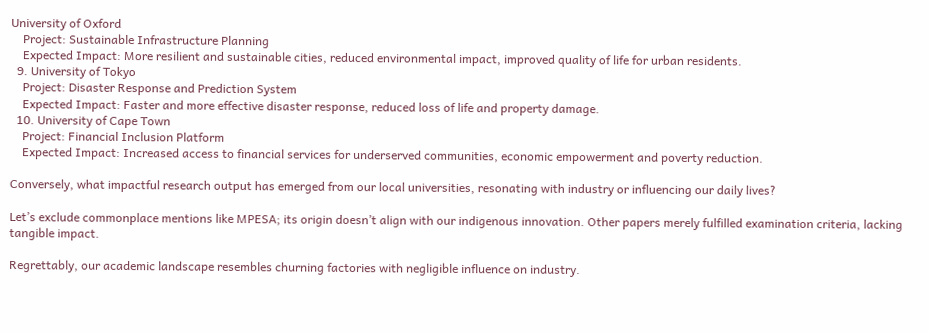University of Oxford
    Project: Sustainable Infrastructure Planning
    Expected Impact: More resilient and sustainable cities, reduced environmental impact, improved quality of life for urban residents.
  9. University of Tokyo
    Project: Disaster Response and Prediction System
    Expected Impact: Faster and more effective disaster response, reduced loss of life and property damage.
  10. University of Cape Town
    Project: Financial Inclusion Platform
    Expected Impact: Increased access to financial services for underserved communities, economic empowerment and poverty reduction.

Conversely, what impactful research output has emerged from our local universities, resonating with industry or influencing our daily lives?

Let’s exclude commonplace mentions like MPESA; its origin doesn’t align with our indigenous innovation. Other papers merely fulfilled examination criteria, lacking tangible impact.

Regrettably, our academic landscape resembles churning factories with negligible influence on industry.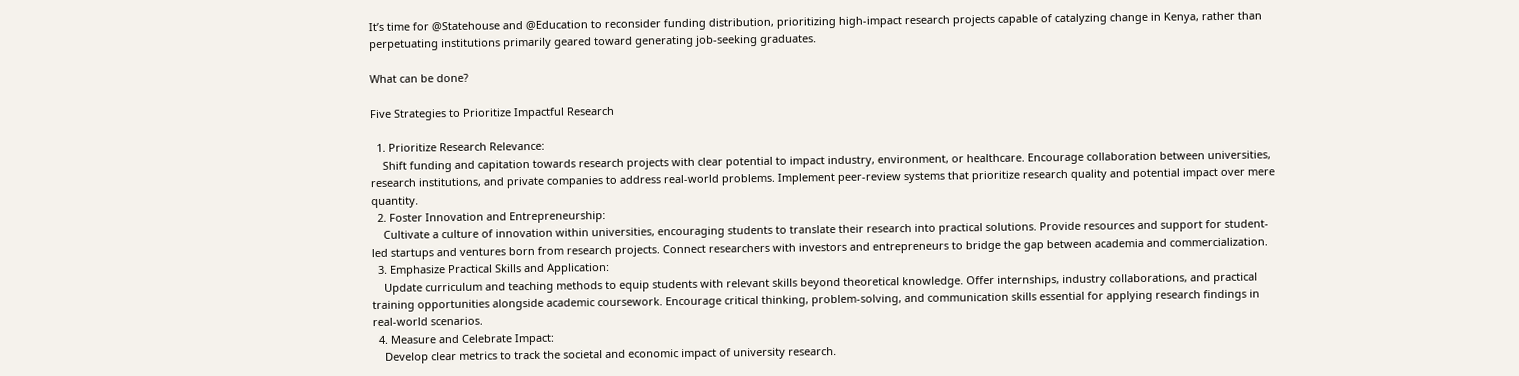It’s time for @Statehouse and @Education to reconsider funding distribution, prioritizing high-impact research projects capable of catalyzing change in Kenya, rather than perpetuating institutions primarily geared toward generating job-seeking graduates.

What can be done?

Five Strategies to Prioritize Impactful Research

  1. Prioritize Research Relevance:
    Shift funding and capitation towards research projects with clear potential to impact industry, environment, or healthcare. Encourage collaboration between universities, research institutions, and private companies to address real-world problems. Implement peer-review systems that prioritize research quality and potential impact over mere quantity.
  2. Foster Innovation and Entrepreneurship:
    Cultivate a culture of innovation within universities, encouraging students to translate their research into practical solutions. Provide resources and support for student-led startups and ventures born from research projects. Connect researchers with investors and entrepreneurs to bridge the gap between academia and commercialization.
  3. Emphasize Practical Skills and Application:
    Update curriculum and teaching methods to equip students with relevant skills beyond theoretical knowledge. Offer internships, industry collaborations, and practical training opportunities alongside academic coursework. Encourage critical thinking, problem-solving, and communication skills essential for applying research findings in real-world scenarios.
  4. Measure and Celebrate Impact:
    Develop clear metrics to track the societal and economic impact of university research.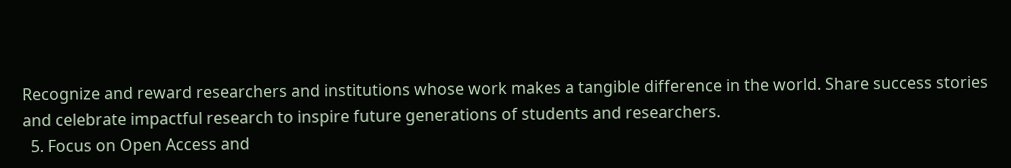Recognize and reward researchers and institutions whose work makes a tangible difference in the world. Share success stories and celebrate impactful research to inspire future generations of students and researchers.
  5. Focus on Open Access and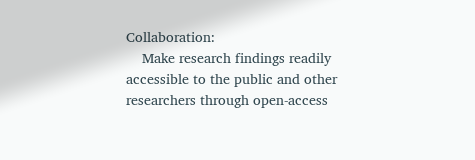Collaboration:
    Make research findings readily accessible to the public and other researchers through open-access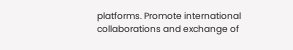platforms. Promote international collaborations and exchange of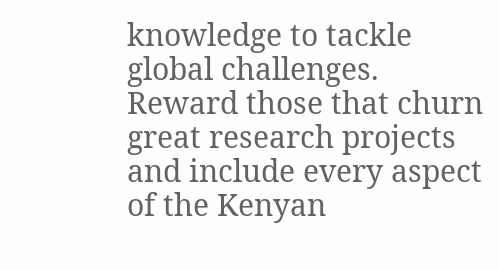knowledge to tackle global challenges. Reward those that churn great research projects and include every aspect of the Kenyan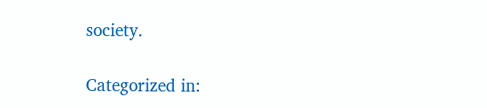society.

Categorized in: